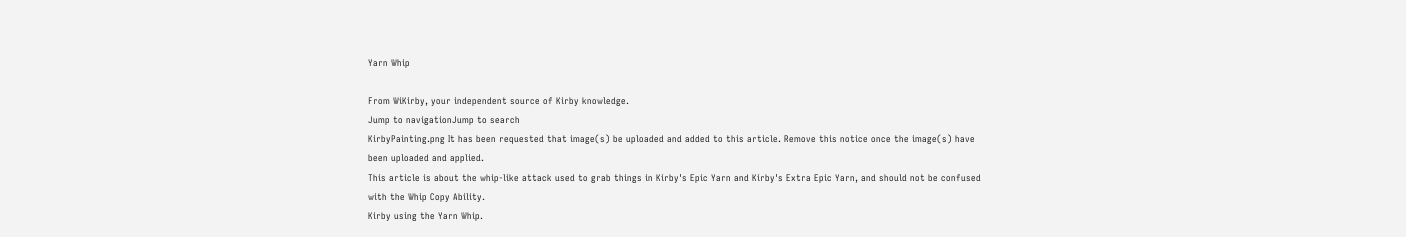Yarn Whip

From WiKirby, your independent source of Kirby knowledge.
Jump to navigationJump to search
KirbyPainting.png It has been requested that image(s) be uploaded and added to this article. Remove this notice once the image(s) have been uploaded and applied.
This article is about the whip-like attack used to grab things in Kirby's Epic Yarn and Kirby's Extra Epic Yarn, and should not be confused with the Whip Copy Ability.
Kirby using the Yarn Whip.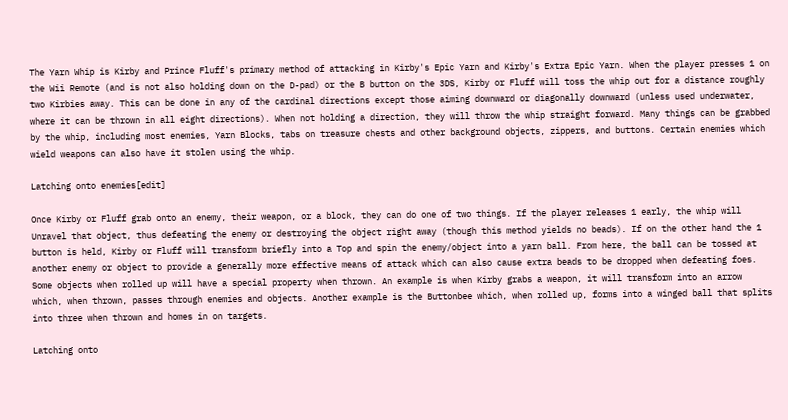The Yarn Whip is Kirby and Prince Fluff's primary method of attacking in Kirby's Epic Yarn and Kirby's Extra Epic Yarn. When the player presses 1 on the Wii Remote (and is not also holding down on the D-pad) or the B button on the 3DS, Kirby or Fluff will toss the whip out for a distance roughly two Kirbies away. This can be done in any of the cardinal directions except those aiming downward or diagonally downward (unless used underwater, where it can be thrown in all eight directions). When not holding a direction, they will throw the whip straight forward. Many things can be grabbed by the whip, including most enemies, Yarn Blocks, tabs on treasure chests and other background objects, zippers, and buttons. Certain enemies which wield weapons can also have it stolen using the whip.

Latching onto enemies[edit]

Once Kirby or Fluff grab onto an enemy, their weapon, or a block, they can do one of two things. If the player releases 1 early, the whip will Unravel that object, thus defeating the enemy or destroying the object right away (though this method yields no beads). If on the other hand the 1 button is held, Kirby or Fluff will transform briefly into a Top and spin the enemy/object into a yarn ball. From here, the ball can be tossed at another enemy or object to provide a generally more effective means of attack which can also cause extra beads to be dropped when defeating foes. Some objects when rolled up will have a special property when thrown. An example is when Kirby grabs a weapon, it will transform into an arrow which, when thrown, passes through enemies and objects. Another example is the Buttonbee which, when rolled up, forms into a winged ball that splits into three when thrown and homes in on targets.

Latching onto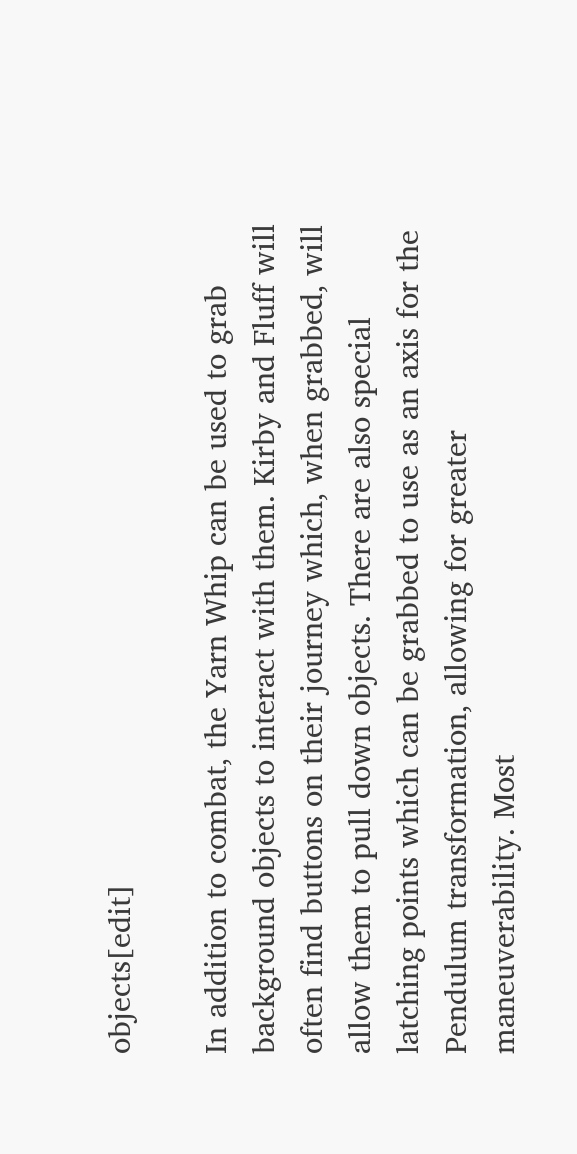objects[edit]

In addition to combat, the Yarn Whip can be used to grab background objects to interact with them. Kirby and Fluff will often find buttons on their journey which, when grabbed, will allow them to pull down objects. There are also special latching points which can be grabbed to use as an axis for the Pendulum transformation, allowing for greater maneuverability. Most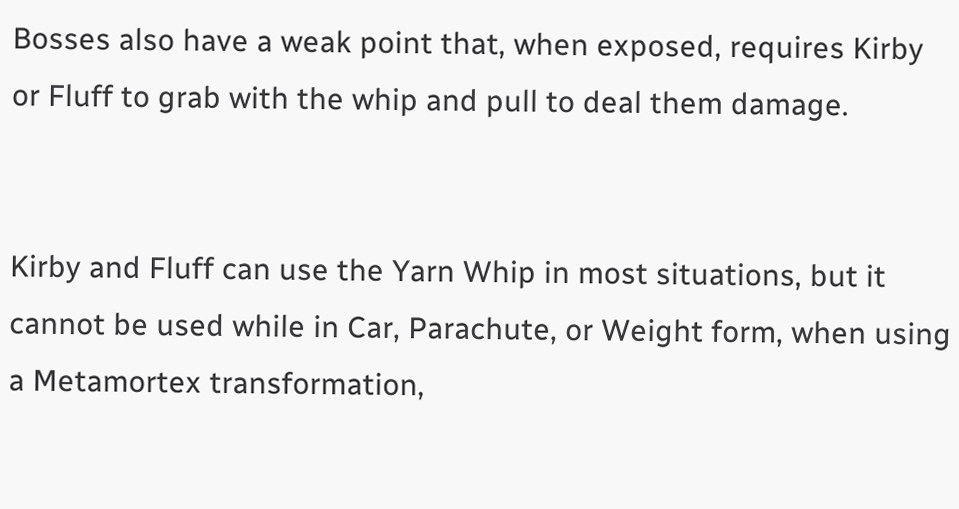Bosses also have a weak point that, when exposed, requires Kirby or Fluff to grab with the whip and pull to deal them damage.


Kirby and Fluff can use the Yarn Whip in most situations, but it cannot be used while in Car, Parachute, or Weight form, when using a Metamortex transformation,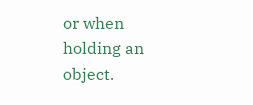or when holding an object.